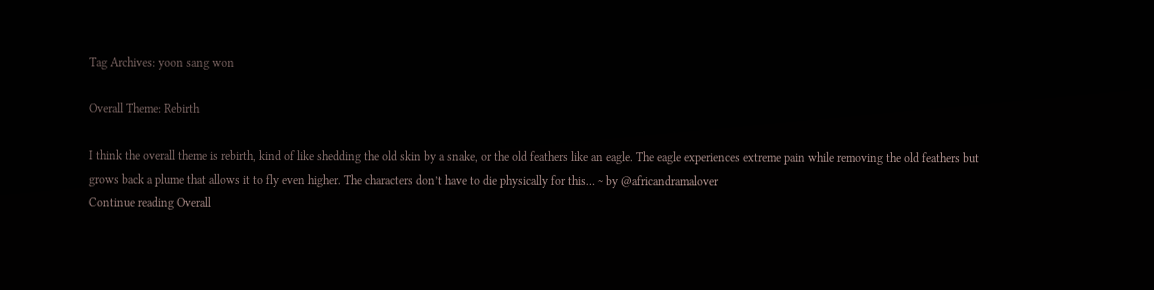Tag Archives: yoon sang won

Overall Theme: Rebirth

I think the overall theme is rebirth, kind of like shedding the old skin by a snake, or the old feathers like an eagle. The eagle experiences extreme pain while removing the old feathers but grows back a plume that allows it to fly even higher. The characters don’t have to die physically for this… ~ by @africandramalover
Continue reading Overall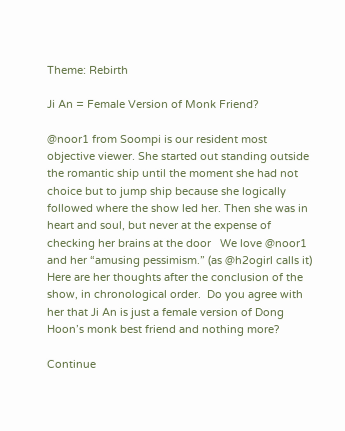Theme: Rebirth

Ji An = Female Version of Monk Friend?

@noor1 from Soompi is our resident most objective viewer. She started out standing outside the romantic ship until the moment she had not choice but to jump ship because she logically followed where the show led her. Then she was in heart and soul, but never at the expense of checking her brains at the door   We love @noor1 and her “amusing pessimism.” (as @h2ogirl calls it)  Here are her thoughts after the conclusion of the show, in chronological order.  Do you agree with her that Ji An is just a female version of Dong Hoon’s monk best friend and nothing more?

Continue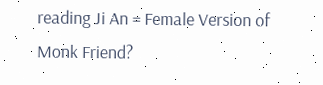reading Ji An = Female Version of Monk Friend?